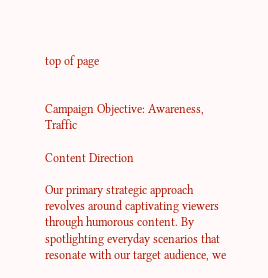top of page


Campaign Objective: Awareness, Traffic

Content Direction

Our primary strategic approach revolves around captivating viewers through humorous content. By spotlighting everyday scenarios that resonate with our target audience, we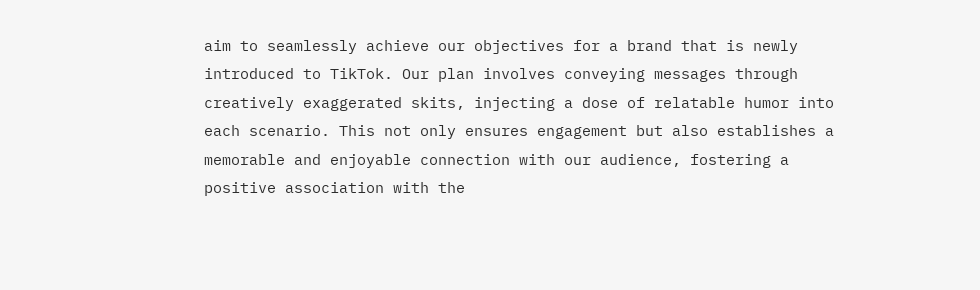aim to seamlessly achieve our objectives for a brand that is newly introduced to TikTok. Our plan involves conveying messages through creatively exaggerated skits, injecting a dose of relatable humor into each scenario. This not only ensures engagement but also establishes a memorable and enjoyable connection with our audience, fostering a positive association with the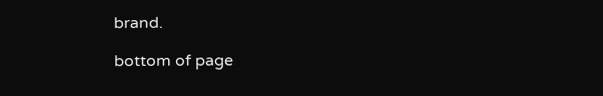brand.

bottom of page